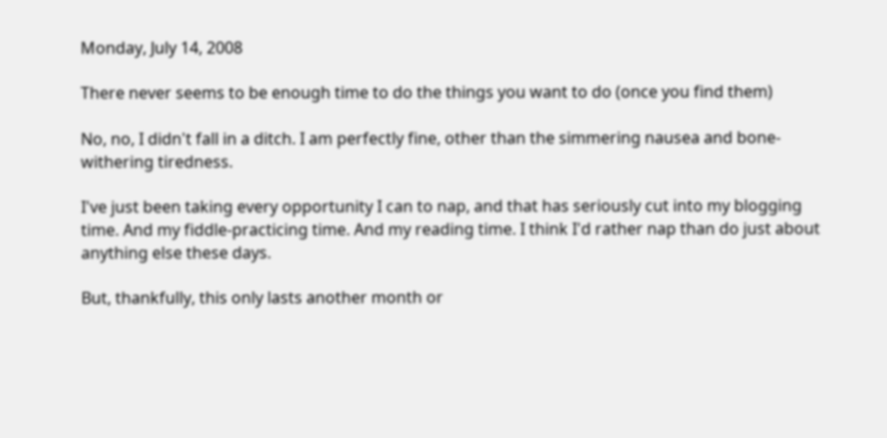Monday, July 14, 2008

There never seems to be enough time to do the things you want to do (once you find them)

No, no, I didn't fall in a ditch. I am perfectly fine, other than the simmering nausea and bone-withering tiredness.

I've just been taking every opportunity I can to nap, and that has seriously cut into my blogging time. And my fiddle-practicing time. And my reading time. I think I'd rather nap than do just about anything else these days.

But, thankfully, this only lasts another month or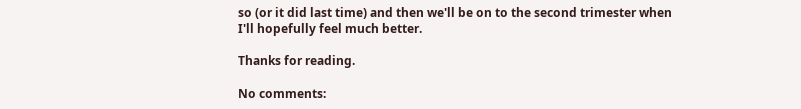so (or it did last time) and then we'll be on to the second trimester when I'll hopefully feel much better.

Thanks for reading.

No comments: